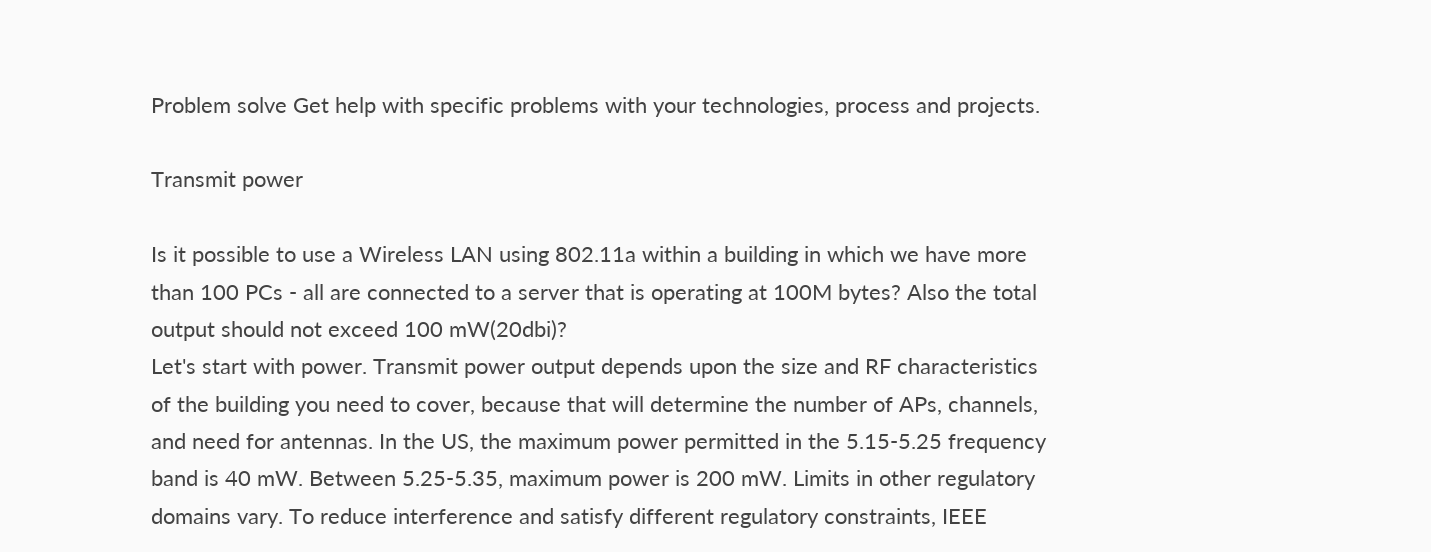Problem solve Get help with specific problems with your technologies, process and projects.

Transmit power

Is it possible to use a Wireless LAN using 802.11a within a building in which we have more than 100 PCs - all are connected to a server that is operating at 100M bytes? Also the total output should not exceed 100 mW(20dbi)?
Let's start with power. Transmit power output depends upon the size and RF characteristics of the building you need to cover, because that will determine the number of APs, channels, and need for antennas. In the US, the maximum power permitted in the 5.15-5.25 frequency band is 40 mW. Between 5.25-5.35, maximum power is 200 mW. Limits in other regulatory domains vary. To reduce interference and satisfy different regulatory constraints, IEEE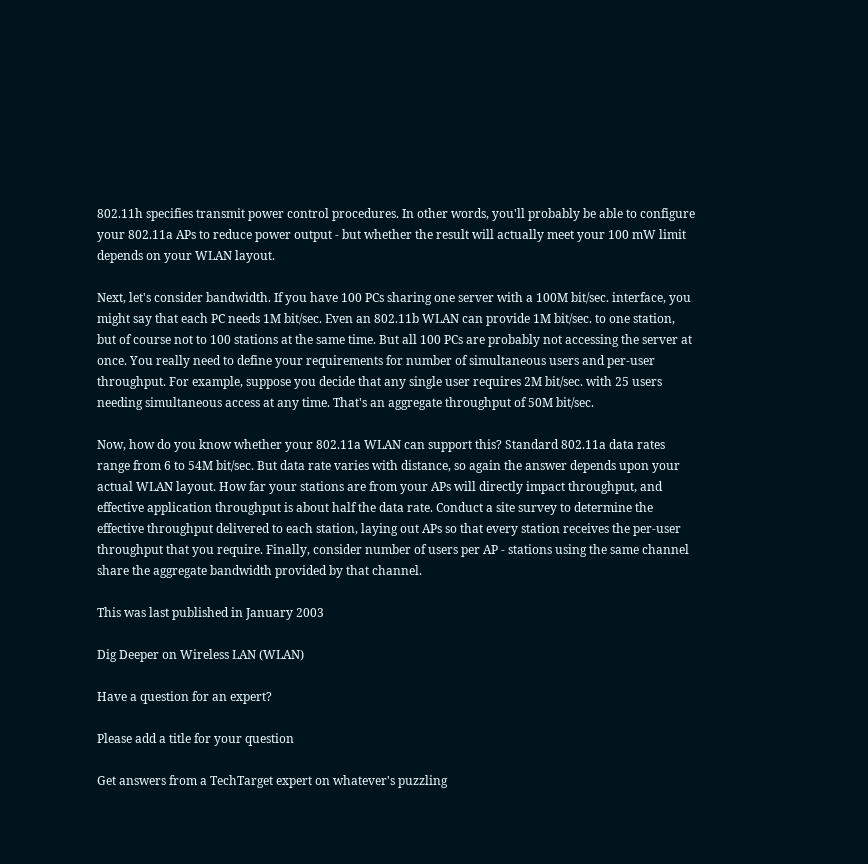802.11h specifies transmit power control procedures. In other words, you'll probably be able to configure your 802.11a APs to reduce power output - but whether the result will actually meet your 100 mW limit depends on your WLAN layout.

Next, let's consider bandwidth. If you have 100 PCs sharing one server with a 100M bit/sec. interface, you might say that each PC needs 1M bit/sec. Even an 802.11b WLAN can provide 1M bit/sec. to one station, but of course not to 100 stations at the same time. But all 100 PCs are probably not accessing the server at once. You really need to define your requirements for number of simultaneous users and per-user throughput. For example, suppose you decide that any single user requires 2M bit/sec. with 25 users needing simultaneous access at any time. That's an aggregate throughput of 50M bit/sec.

Now, how do you know whether your 802.11a WLAN can support this? Standard 802.11a data rates range from 6 to 54M bit/sec. But data rate varies with distance, so again the answer depends upon your actual WLAN layout. How far your stations are from your APs will directly impact throughput, and effective application throughput is about half the data rate. Conduct a site survey to determine the effective throughput delivered to each station, laying out APs so that every station receives the per-user throughput that you require. Finally, consider number of users per AP - stations using the same channel share the aggregate bandwidth provided by that channel.

This was last published in January 2003

Dig Deeper on Wireless LAN (WLAN)

Have a question for an expert?

Please add a title for your question

Get answers from a TechTarget expert on whatever's puzzling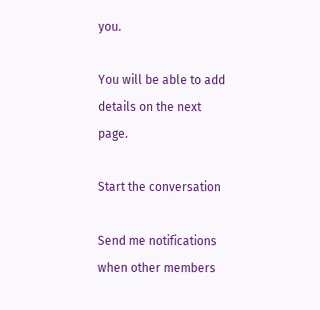you.

You will be able to add details on the next page.

Start the conversation

Send me notifications when other members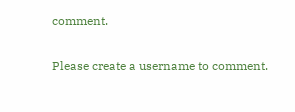comment.

Please create a username to comment.